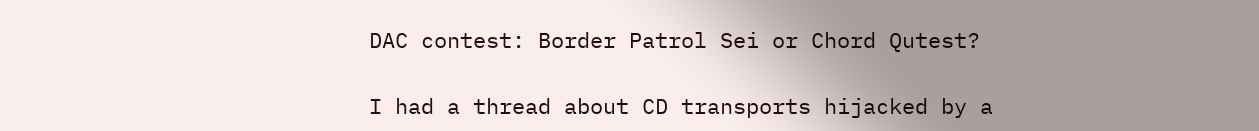DAC contest: Border Patrol Sei or Chord Qutest?

I had a thread about CD transports hijacked by a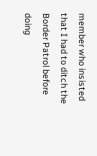member who insisted that I had to ditch the Border Patrol before doing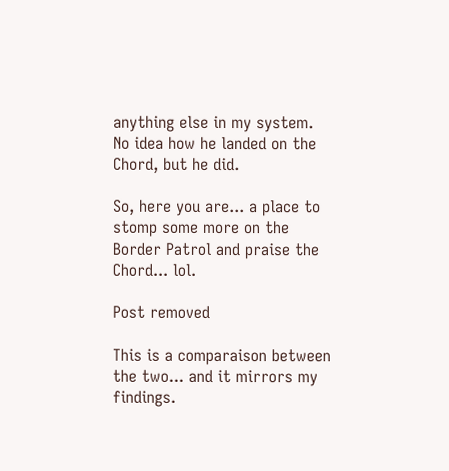anything else in my system. No idea how he landed on the Chord, but he did.

So, here you are... a place to stomp some more on the Border Patrol and praise the Chord... lol.

Post removed

This is a comparaison between the two... and it mirrors my findings.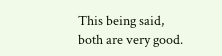This being said, both are very good.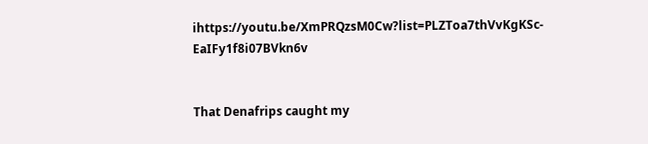ihttps://youtu.be/XmPRQzsM0Cw?list=PLZToa7thVvKgKSc-EaIFy1f8i07BVkn6v


That Denafrips caught my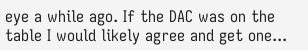eye a while ago. If the DAC was on the table I would likely agree and get one...